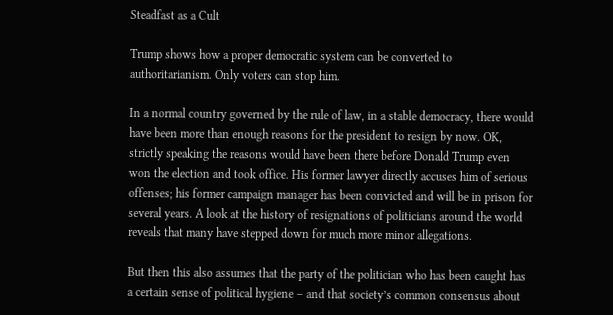Steadfast as a Cult

Trump shows how a proper democratic system can be converted to authoritarianism. Only voters can stop him.

In a normal country governed by the rule of law, in a stable democracy, there would have been more than enough reasons for the president to resign by now. OK, strictly speaking the reasons would have been there before Donald Trump even won the election and took office. His former lawyer directly accuses him of serious offenses; his former campaign manager has been convicted and will be in prison for several years. A look at the history of resignations of politicians around the world reveals that many have stepped down for much more minor allegations.

But then this also assumes that the party of the politician who has been caught has a certain sense of political hygiene – and that society’s common consensus about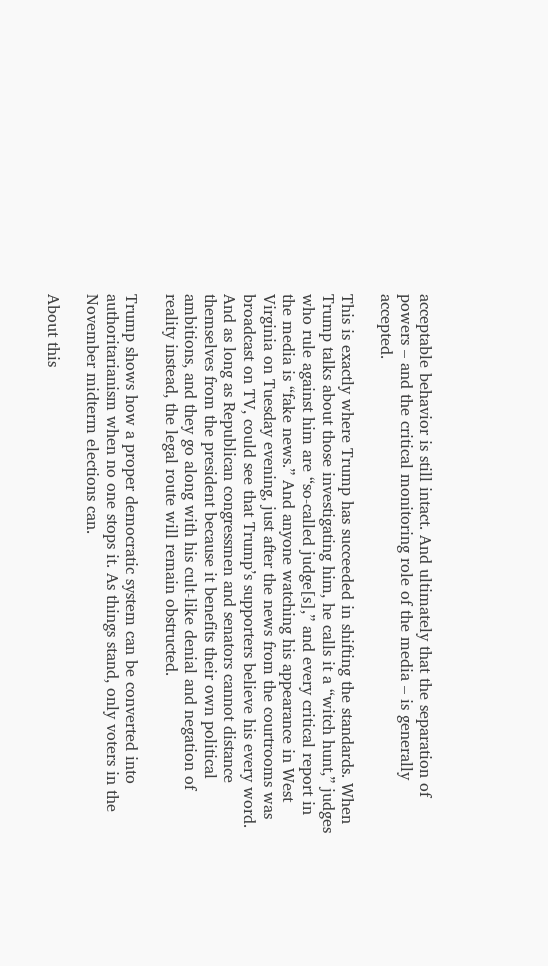acceptable behavior is still intact. And ultimately that the separation of powers – and the critical monitoring role of the media – is generally accepted.

This is exactly where Trump has succeeded in shifting the standards. When Trump talks about those investigating him, he calls it a “witch hunt,” judges who rule against him are “so-called judge[s],” and every critical report in the media is “fake news.” And anyone watching his appearance in West Virginia on Tuesday evening, just after the news from the courtrooms was broadcast on TV, could see that Trump’s supporters believe his every word. And as long as Republican congressmen and senators cannot distance themselves from the president because it benefits their own political ambitions, and they go along with his cult-like denial and negation of reality instead, the legal route will remain obstructed.

Trump shows how a proper democratic system can be converted into authoritarianism when no one stops it. As things stand, only voters in the November midterm elections can.

About this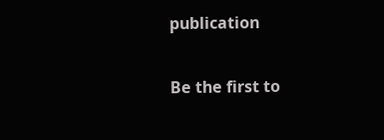publication

Be the first to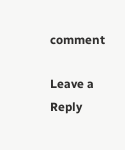comment

Leave a Reply